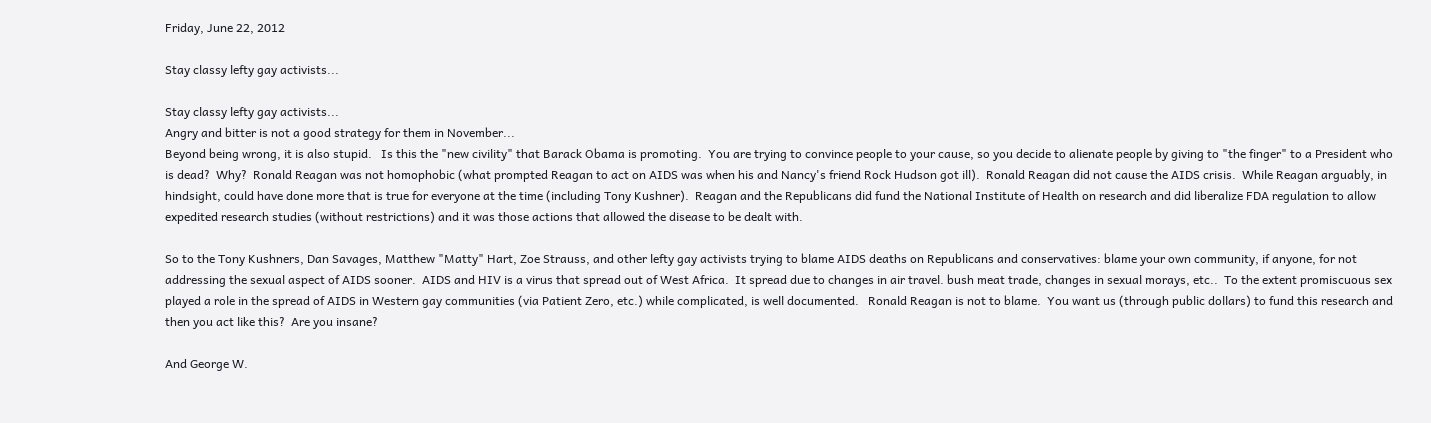Friday, June 22, 2012

Stay classy lefty gay activists...

Stay classy lefty gay activists...
Angry and bitter is not a good strategy for them in November...
Beyond being wrong, it is also stupid.   Is this the "new civility" that Barack Obama is promoting.  You are trying to convince people to your cause, so you decide to alienate people by giving to "the finger" to a President who is dead?  Why?  Ronald Reagan was not homophobic (what prompted Reagan to act on AIDS was when his and Nancy's friend Rock Hudson got ill).  Ronald Reagan did not cause the AIDS crisis.  While Reagan arguably, in hindsight, could have done more that is true for everyone at the time (including Tony Kushner).  Reagan and the Republicans did fund the National Institute of Health on research and did liberalize FDA regulation to allow expedited research studies (without restrictions) and it was those actions that allowed the disease to be dealt with.

So to the Tony Kushners, Dan Savages, Matthew "Matty" Hart, Zoe Strauss, and other lefty gay activists trying to blame AIDS deaths on Republicans and conservatives: blame your own community, if anyone, for not addressing the sexual aspect of AIDS sooner.  AIDS and HIV is a virus that spread out of West Africa.  It spread due to changes in air travel. bush meat trade, changes in sexual morays, etc..  To the extent promiscuous sex played a role in the spread of AIDS in Western gay communities (via Patient Zero, etc.) while complicated, is well documented.   Ronald Reagan is not to blame.  You want us (through public dollars) to fund this research and then you act like this?  Are you insane?

And George W.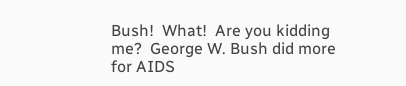Bush!  What!  Are you kidding me?  George W. Bush did more for AIDS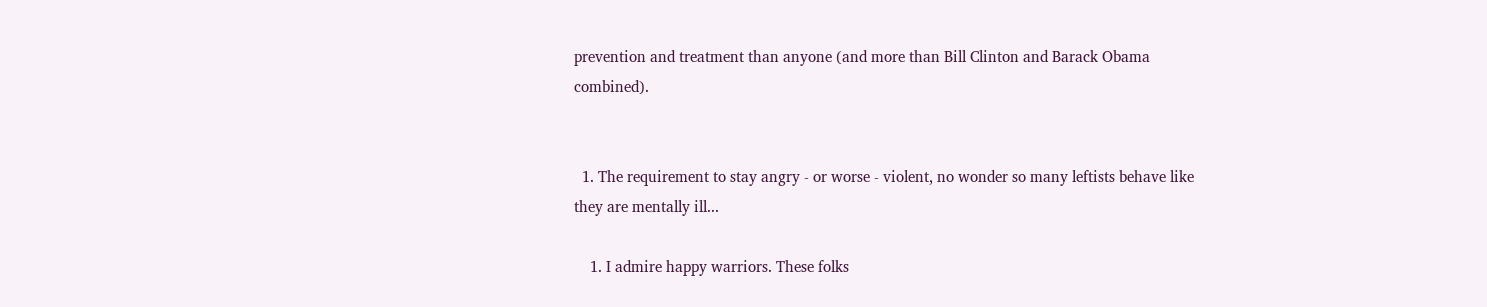prevention and treatment than anyone (and more than Bill Clinton and Barack Obama combined).


  1. The requirement to stay angry - or worse - violent, no wonder so many leftists behave like they are mentally ill...

    1. I admire happy warriors. These folks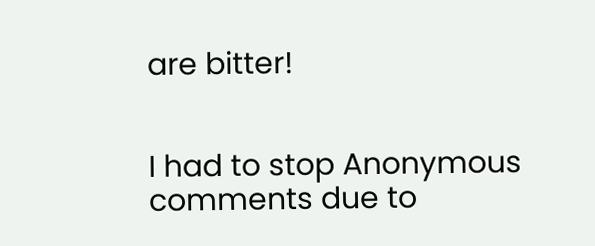are bitter!


I had to stop Anonymous comments due to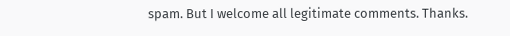spam. But I welcome all legitimate comments. Thanks.